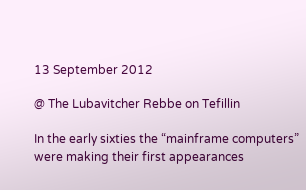13 September 2012

@ The Lubavitcher Rebbe on Tefillin

In the early sixties the “mainframe computers” were making their first appearances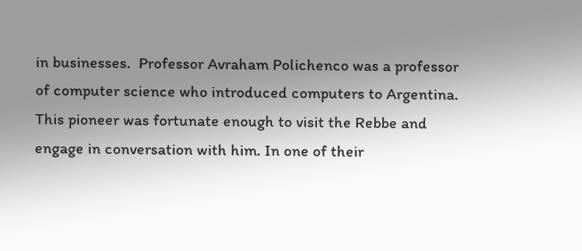in businesses.  Professor Avraham Polichenco was a professor of computer science who introduced computers to Argentina. This pioneer was fortunate enough to visit the Rebbe and engage in conversation with him. In one of their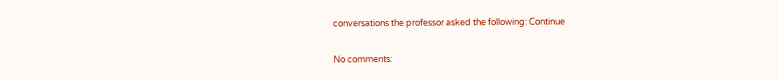conversations the professor asked the following: Continue

No comments: